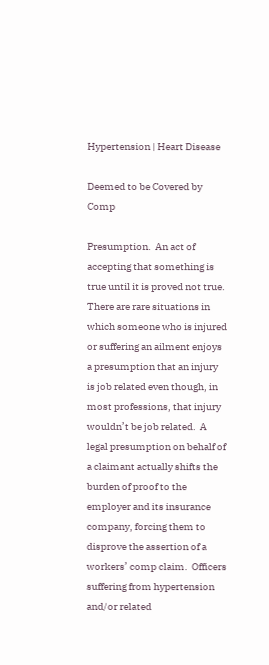Hypertension | Heart Disease

Deemed to be Covered by Comp

Presumption.  An act of accepting that something is true until it is proved not true.  There are rare situations in which someone who is injured or suffering an ailment enjoys a presumption that an injury is job related even though, in most professions, that injury wouldn’t be job related.  A legal presumption on behalf of a claimant actually shifts the burden of proof to the employer and its insurance company, forcing them to disprove the assertion of a workers’ comp claim.  Officers suffering from hypertension and/or related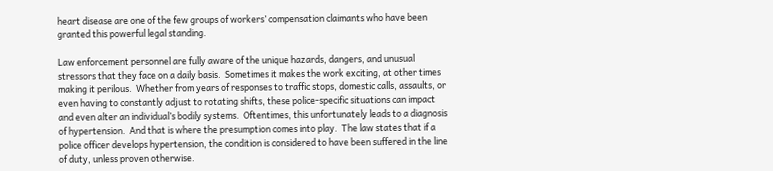heart disease are one of the few groups of workers’ compensation claimants who have been granted this powerful legal standing.

Law enforcement personnel are fully aware of the unique hazards, dangers, and unusual stressors that they face on a daily basis.  Sometimes it makes the work exciting, at other times making it perilous.  Whether from years of responses to traffic stops, domestic calls, assaults, or even having to constantly adjust to rotating shifts, these police-specific situations can impact and even alter an individual’s bodily systems.  Oftentimes, this unfortunately leads to a diagnosis of hypertension.  And that is where the presumption comes into play.  The law states that if a police officer develops hypertension, the condition is considered to have been suffered in the line of duty, unless proven otherwise.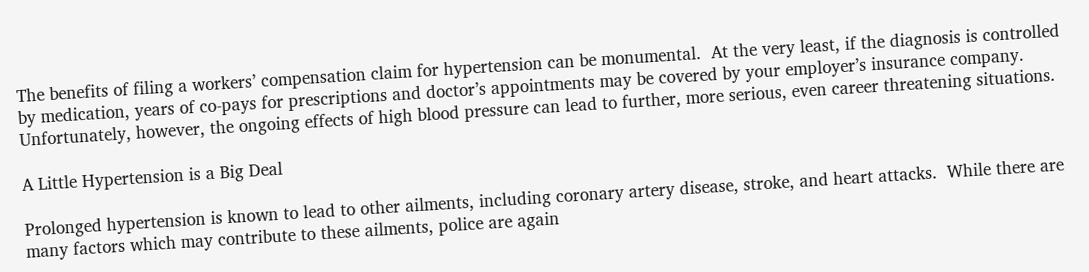The benefits of filing a workers’ compensation claim for hypertension can be monumental.  At the very least, if the diagnosis is controlled by medication, years of co-pays for prescriptions and doctor’s appointments may be covered by your employer’s insurance company.  Unfortunately, however, the ongoing effects of high blood pressure can lead to further, more serious, even career threatening situations.

A Little Hypertension is a Big Deal

Prolonged hypertension is known to lead to other ailments, including coronary artery disease, stroke, and heart attacks.  While there are many factors which may contribute to these ailments, police are again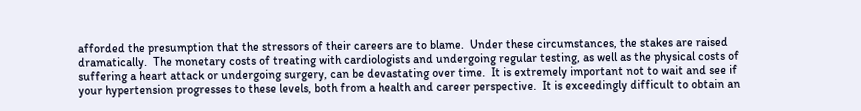afforded the presumption that the stressors of their careers are to blame.  Under these circumstances, the stakes are raised dramatically.  The monetary costs of treating with cardiologists and undergoing regular testing, as well as the physical costs of suffering a heart attack or undergoing surgery, can be devastating over time.  It is extremely important not to wait and see if your hypertension progresses to these levels, both from a health and career perspective.  It is exceedingly difficult to obtain an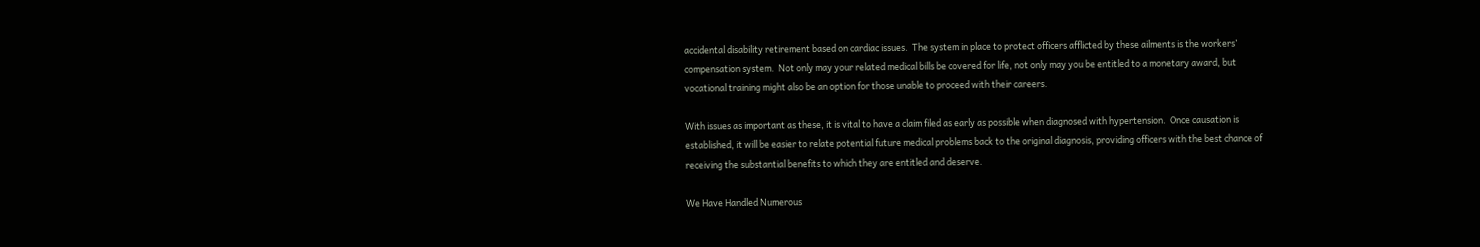accidental disability retirement based on cardiac issues.  The system in place to protect officers afflicted by these ailments is the workers’ compensation system.  Not only may your related medical bills be covered for life, not only may you be entitled to a monetary award, but vocational training might also be an option for those unable to proceed with their careers.

With issues as important as these, it is vital to have a claim filed as early as possible when diagnosed with hypertension.  Once causation is established, it will be easier to relate potential future medical problems back to the original diagnosis, providing officers with the best chance of receiving the substantial benefits to which they are entitled and deserve.

We Have Handled Numerous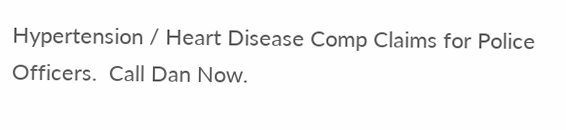Hypertension / Heart Disease Comp Claims for Police Officers.  Call Dan Now.